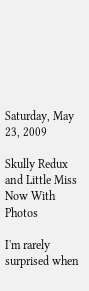Saturday, May 23, 2009

Skully Redux and Little Miss Now With Photos

I'm rarely surprised when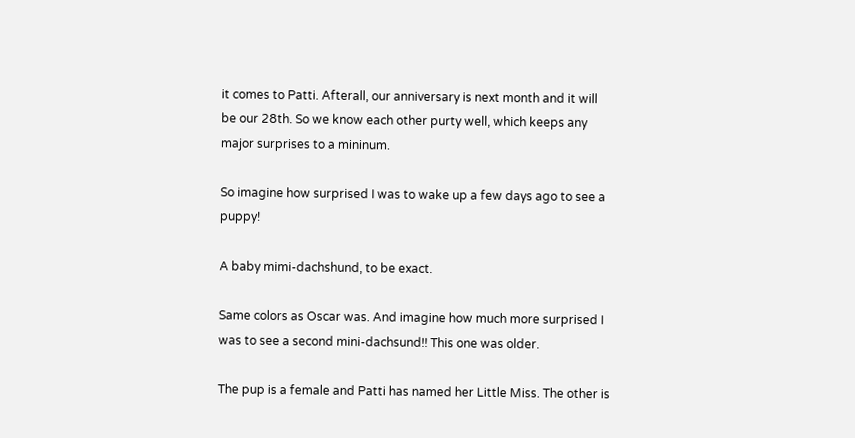it comes to Patti. Afterall, our anniversary is next month and it will be our 28th. So we know each other purty well, which keeps any major surprises to a mininum.

So imagine how surprised I was to wake up a few days ago to see a puppy!

A baby mimi-dachshund, to be exact.

Same colors as Oscar was. And imagine how much more surprised I was to see a second mini-dachsund!! This one was older.

The pup is a female and Patti has named her Little Miss. The other is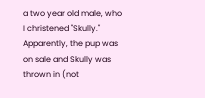a two year old male, who I christened "Skully." Apparently, the pup was on sale and Skully was thrown in (not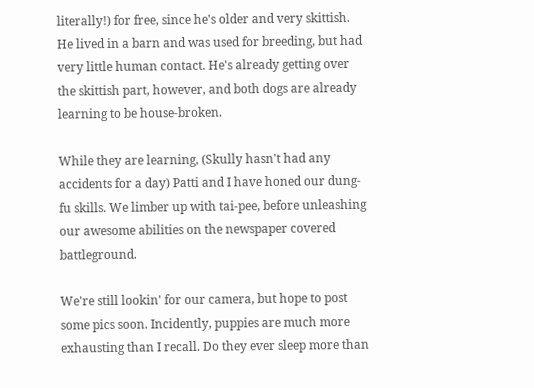literally!) for free, since he's older and very skittish. He lived in a barn and was used for breeding, but had very little human contact. He's already getting over the skittish part, however, and both dogs are already learning to be house-broken.

While they are learning, (Skully hasn't had any accidents for a day) Patti and I have honed our dung-fu skills. We limber up with tai-pee, before unleashing our awesome abilities on the newspaper covered battleground.

We're still lookin' for our camera, but hope to post some pics soon. Incidently, puppies are much more exhausting than I recall. Do they ever sleep more than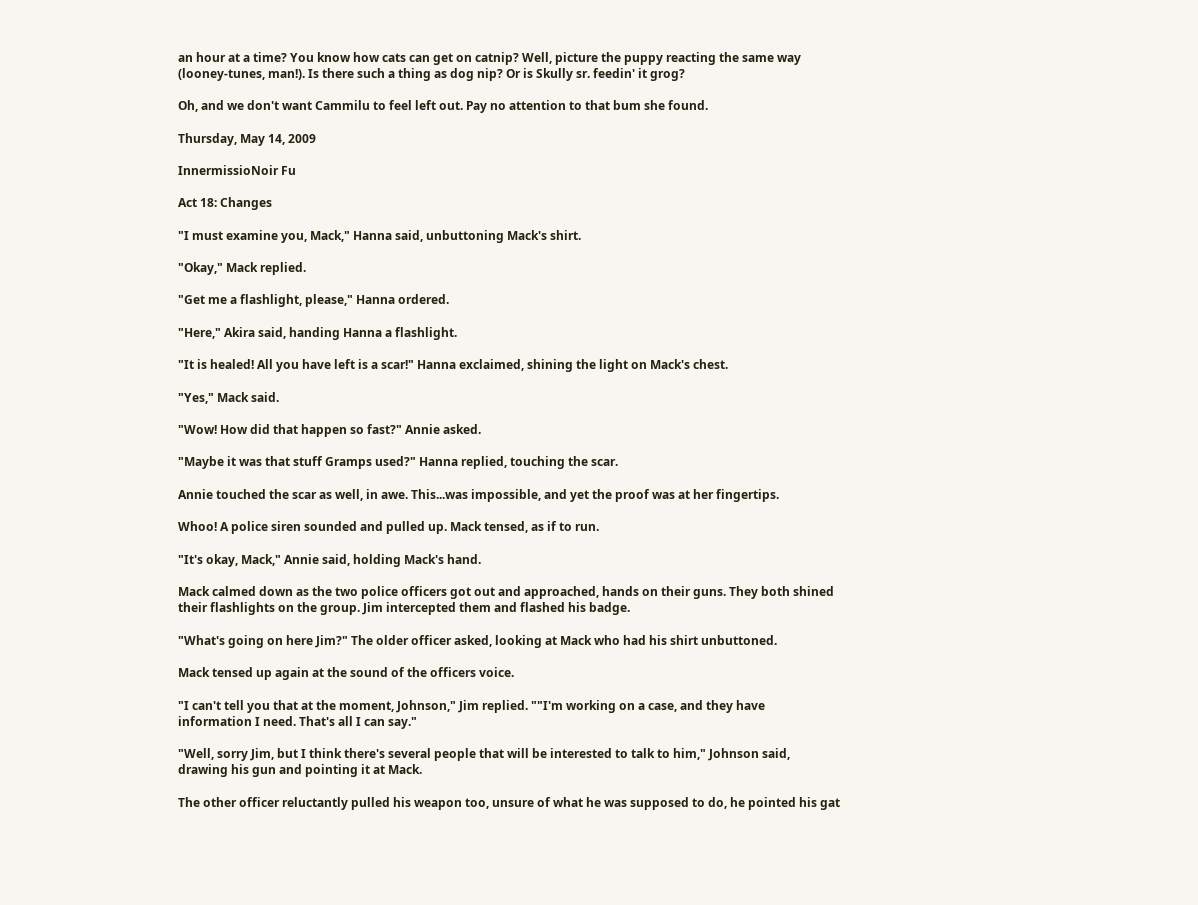an hour at a time? You know how cats can get on catnip? Well, picture the puppy reacting the same way (looney-tunes, man!). Is there such a thing as dog nip? Or is Skully sr. feedin' it grog?

Oh, and we don't want Cammilu to feel left out. Pay no attention to that bum she found.

Thursday, May 14, 2009

InnermissioNoir Fu

Act 18: Changes

"I must examine you, Mack," Hanna said, unbuttoning Mack's shirt.

"Okay," Mack replied.

"Get me a flashlight, please," Hanna ordered.

"Here," Akira said, handing Hanna a flashlight.

"It is healed! All you have left is a scar!" Hanna exclaimed, shining the light on Mack's chest.

"Yes," Mack said.

"Wow! How did that happen so fast?" Annie asked.

"Maybe it was that stuff Gramps used?" Hanna replied, touching the scar.

Annie touched the scar as well, in awe. This...was impossible, and yet the proof was at her fingertips.

Whoo! A police siren sounded and pulled up. Mack tensed, as if to run.

"It's okay, Mack," Annie said, holding Mack's hand.

Mack calmed down as the two police officers got out and approached, hands on their guns. They both shined their flashlights on the group. Jim intercepted them and flashed his badge.

"What's going on here Jim?" The older officer asked, looking at Mack who had his shirt unbuttoned.

Mack tensed up again at the sound of the officers voice.

"I can't tell you that at the moment, Johnson," Jim replied. ""I'm working on a case, and they have information I need. That's all I can say."

"Well, sorry Jim, but I think there's several people that will be interested to talk to him," Johnson said, drawing his gun and pointing it at Mack.

The other officer reluctantly pulled his weapon too, unsure of what he was supposed to do, he pointed his gat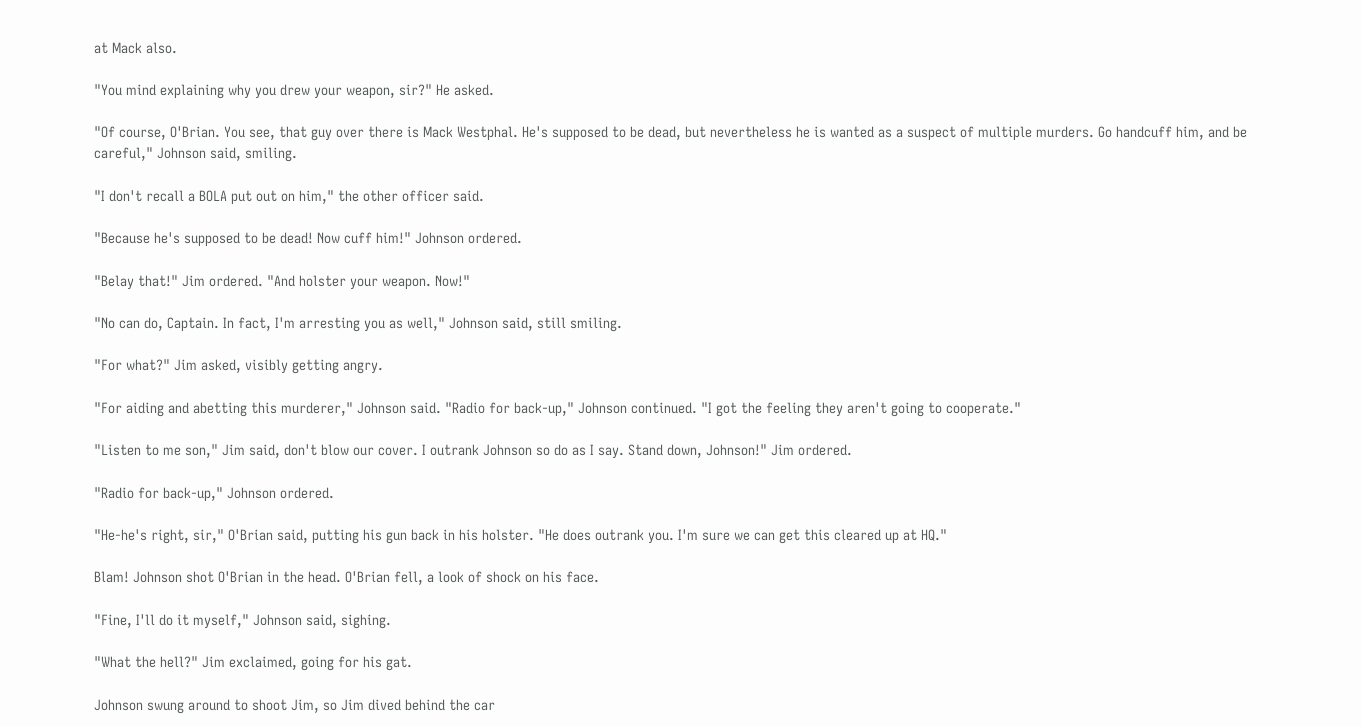at Mack also.

"You mind explaining why you drew your weapon, sir?" He asked.

"Of course, O'Brian. You see, that guy over there is Mack Westphal. He's supposed to be dead, but nevertheless he is wanted as a suspect of multiple murders. Go handcuff him, and be careful," Johnson said, smiling.

"I don't recall a BOLA put out on him," the other officer said.

"Because he's supposed to be dead! Now cuff him!" Johnson ordered.

"Belay that!" Jim ordered. "And holster your weapon. Now!"

"No can do, Captain. In fact, I'm arresting you as well," Johnson said, still smiling.

"For what?" Jim asked, visibly getting angry.

"For aiding and abetting this murderer," Johnson said. "Radio for back-up," Johnson continued. "I got the feeling they aren't going to cooperate."

"Listen to me son," Jim said, don't blow our cover. I outrank Johnson so do as I say. Stand down, Johnson!" Jim ordered.

"Radio for back-up," Johnson ordered.

"He-he's right, sir," O'Brian said, putting his gun back in his holster. "He does outrank you. I'm sure we can get this cleared up at HQ."

Blam! Johnson shot O'Brian in the head. O'Brian fell, a look of shock on his face.

"Fine, I'll do it myself," Johnson said, sighing.

"What the hell?" Jim exclaimed, going for his gat.

Johnson swung around to shoot Jim, so Jim dived behind the car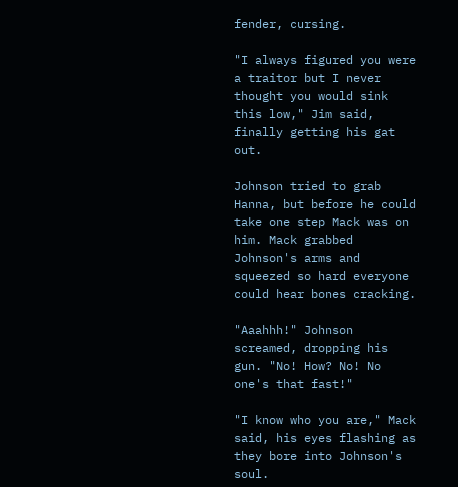fender, cursing.

"I always figured you were a traitor but I never thought you would sink this low," Jim said, finally getting his gat out.

Johnson tried to grab Hanna, but before he could take one step Mack was on him. Mack grabbed Johnson's arms and squeezed so hard everyone could hear bones cracking.

"Aaahhh!" Johnson screamed, dropping his gun. "No! How? No! No one's that fast!"

"I know who you are," Mack said, his eyes flashing as they bore into Johnson's soul.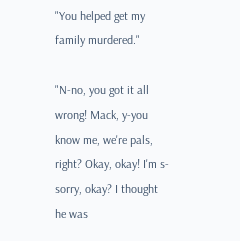"You helped get my family murdered."

"N-no, you got it all wrong! Mack, y-you know me, we're pals, right? Okay, okay! I'm s-sorry, okay? I thought he was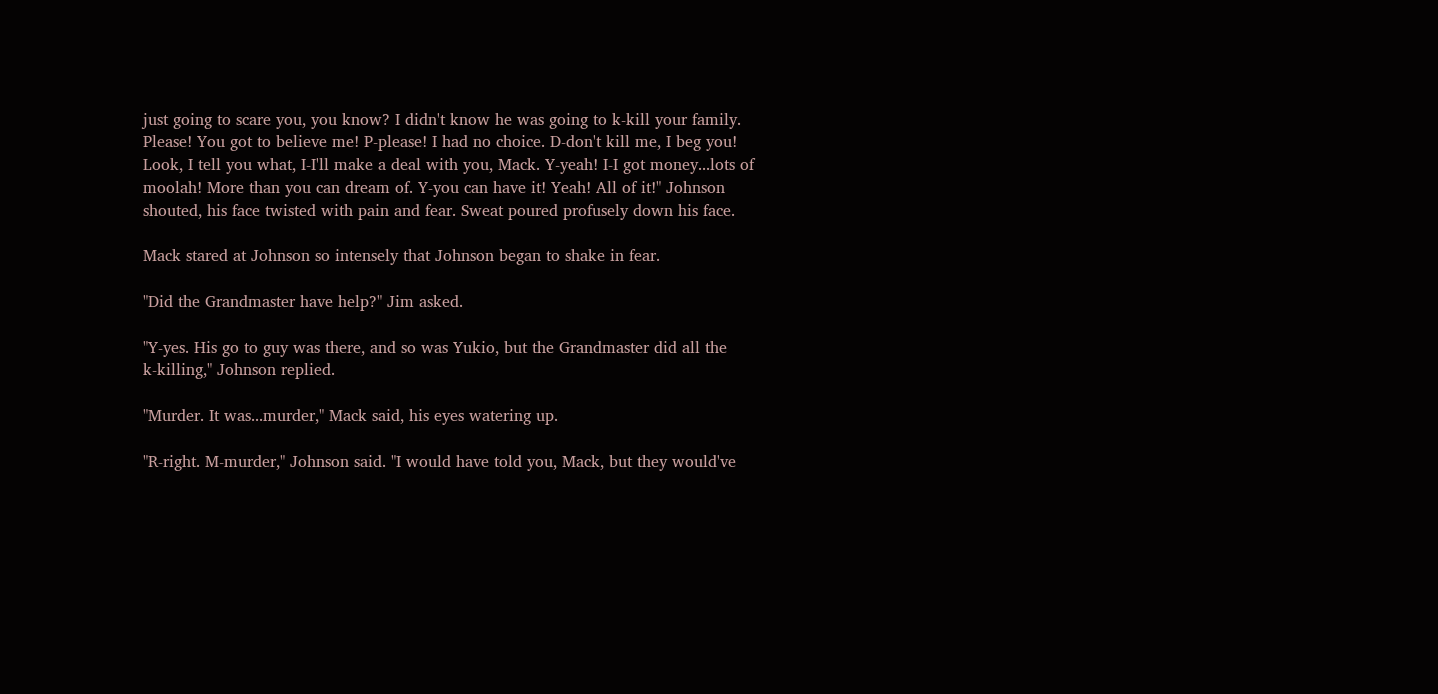just going to scare you, you know? I didn't know he was going to k-kill your family. Please! You got to believe me! P-please! I had no choice. D-don't kill me, I beg you! Look, I tell you what, I-I'll make a deal with you, Mack. Y-yeah! I-I got money...lots of moolah! More than you can dream of. Y-you can have it! Yeah! All of it!" Johnson shouted, his face twisted with pain and fear. Sweat poured profusely down his face.

Mack stared at Johnson so intensely that Johnson began to shake in fear.

"Did the Grandmaster have help?" Jim asked.

"Y-yes. His go to guy was there, and so was Yukio, but the Grandmaster did all the
k-killing," Johnson replied.

"Murder. It was...murder," Mack said, his eyes watering up.

"R-right. M-murder," Johnson said. "I would have told you, Mack, but they would've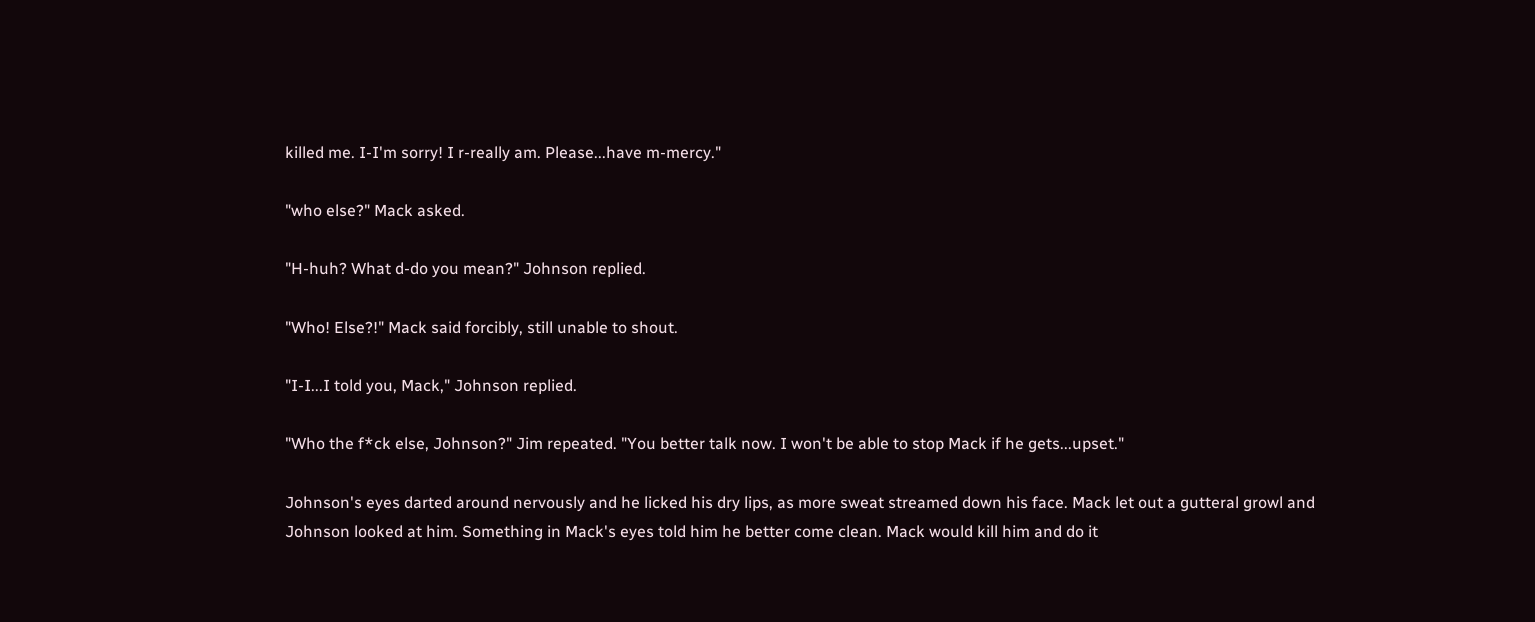killed me. I-I'm sorry! I r-really am. Please...have m-mercy."

"who else?" Mack asked.

"H-huh? What d-do you mean?" Johnson replied.

"Who! Else?!" Mack said forcibly, still unable to shout.

"I-I...I told you, Mack," Johnson replied.

"Who the f*ck else, Johnson?" Jim repeated. "You better talk now. I won't be able to stop Mack if he gets...upset."

Johnson's eyes darted around nervously and he licked his dry lips, as more sweat streamed down his face. Mack let out a gutteral growl and Johnson looked at him. Something in Mack's eyes told him he better come clean. Mack would kill him and do it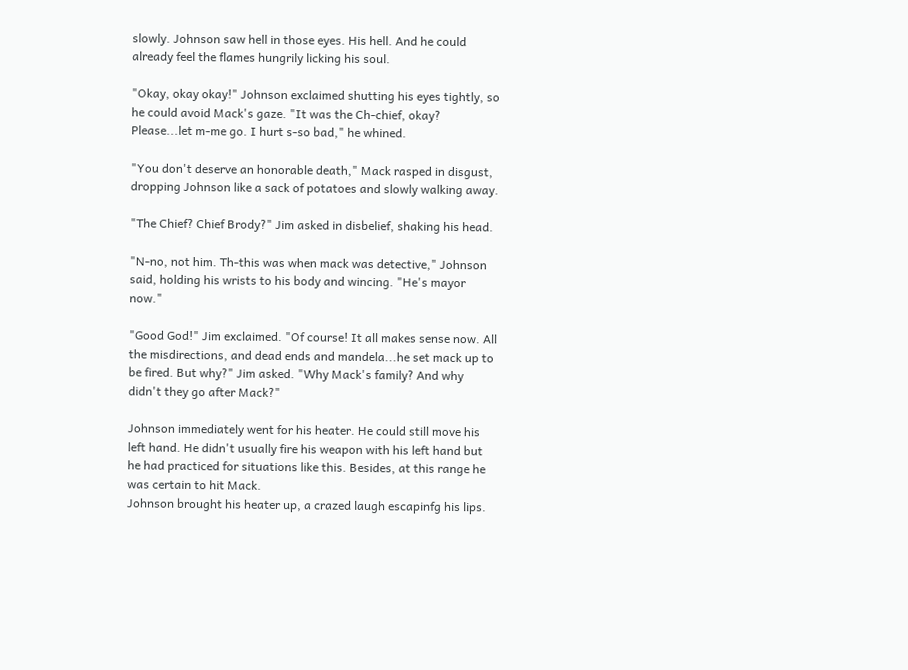slowly. Johnson saw hell in those eyes. His hell. And he could already feel the flames hungrily licking his soul.

"Okay, okay okay!" Johnson exclaimed shutting his eyes tightly, so he could avoid Mack's gaze. "It was the Ch-chief, okay? Please...let m-me go. I hurt s-so bad," he whined.

"You don't deserve an honorable death," Mack rasped in disgust, dropping Johnson like a sack of potatoes and slowly walking away.

"The Chief? Chief Brody?" Jim asked in disbelief, shaking his head.

"N-no, not him. Th-this was when mack was detective," Johnson said, holding his wrists to his body and wincing. "He's mayor now."

"Good God!" Jim exclaimed. "Of course! It all makes sense now. All the misdirections, and dead ends and mandela...he set mack up to be fired. But why?" Jim asked. "Why Mack's family? And why didn't they go after Mack?"

Johnson immediately went for his heater. He could still move his left hand. He didn't usually fire his weapon with his left hand but he had practiced for situations like this. Besides, at this range he was certain to hit Mack.
Johnson brought his heater up, a crazed laugh escapinfg his lips.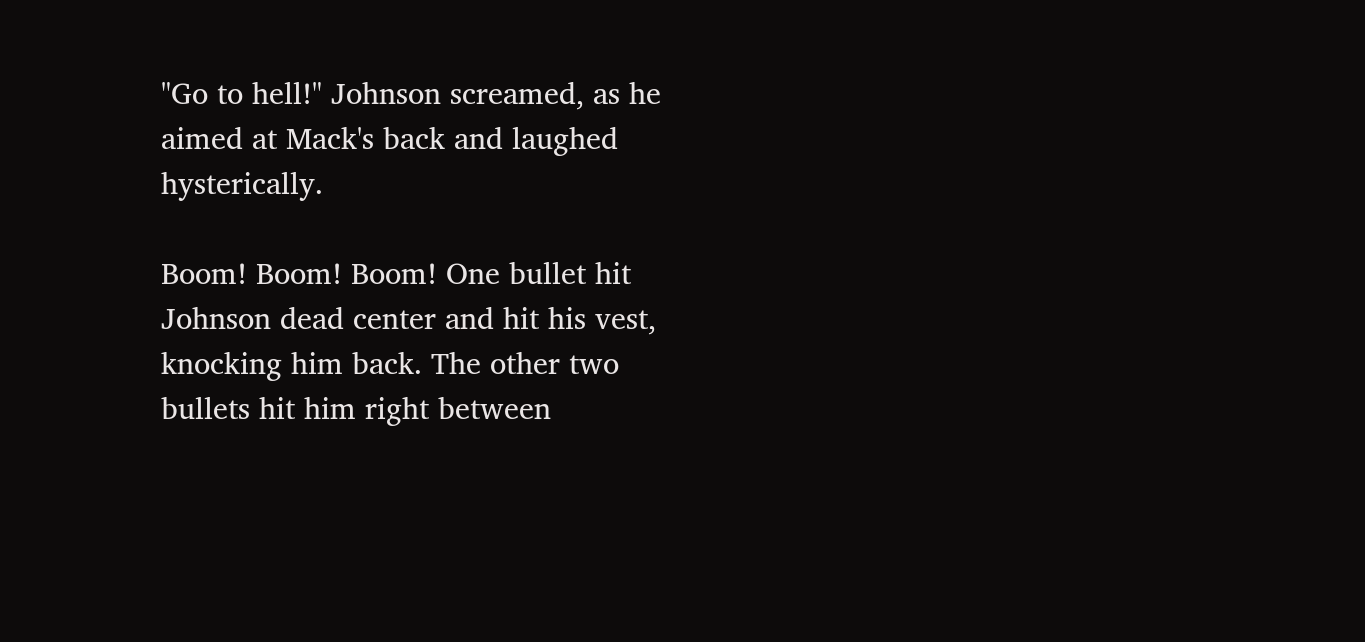"Go to hell!" Johnson screamed, as he aimed at Mack's back and laughed hysterically.

Boom! Boom! Boom! One bullet hit Johnson dead center and hit his vest, knocking him back. The other two bullets hit him right between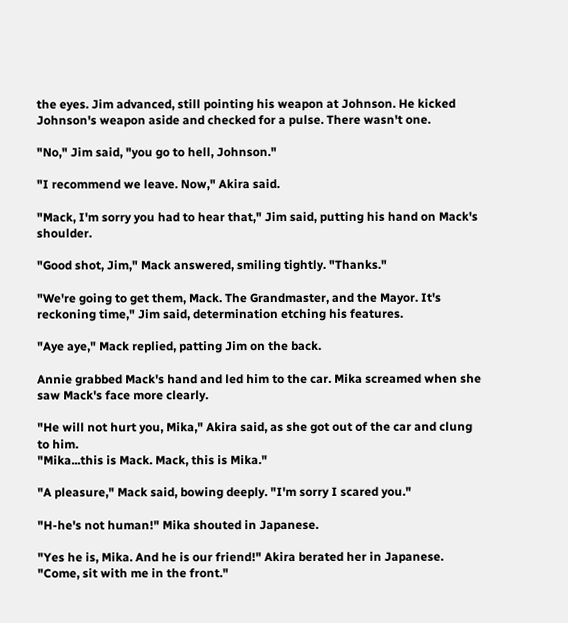the eyes. Jim advanced, still pointing his weapon at Johnson. He kicked Johnson's weapon aside and checked for a pulse. There wasn't one.

"No," Jim said, "you go to hell, Johnson."

"I recommend we leave. Now," Akira said.

"Mack, I'm sorry you had to hear that," Jim said, putting his hand on Mack's shoulder.

"Good shot, Jim," Mack answered, smiling tightly. "Thanks."

"We're going to get them, Mack. The Grandmaster, and the Mayor. It's reckoning time," Jim said, determination etching his features.

"Aye aye," Mack replied, patting Jim on the back.

Annie grabbed Mack's hand and led him to the car. Mika screamed when she saw Mack's face more clearly.

"He will not hurt you, Mika," Akira said, as she got out of the car and clung to him.
"Mika...this is Mack. Mack, this is Mika."

"A pleasure," Mack said, bowing deeply. "I'm sorry I scared you."

"H-he's not human!" Mika shouted in Japanese.

"Yes he is, Mika. And he is our friend!" Akira berated her in Japanese. "Come, sit with me in the front."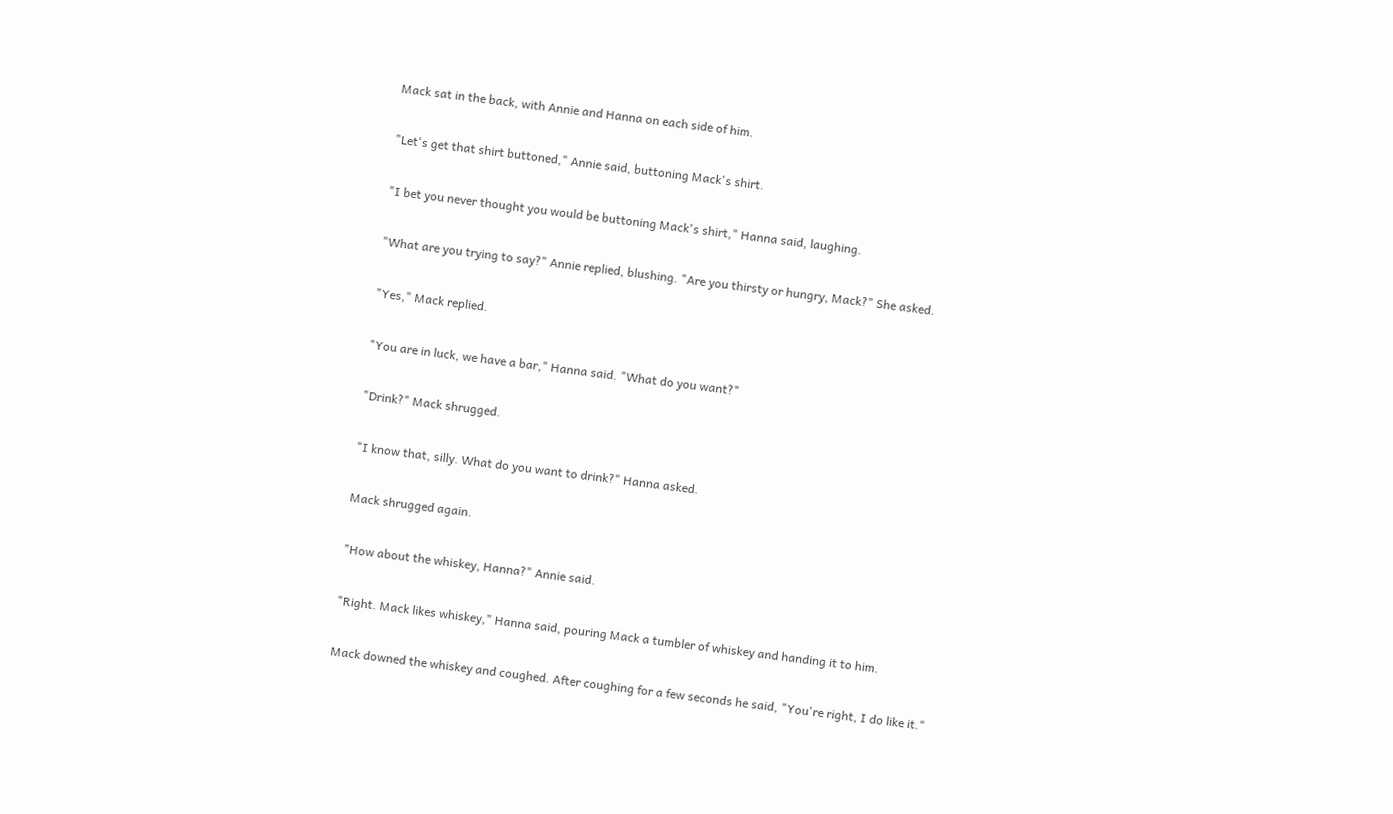Mack sat in the back, with Annie and Hanna on each side of him.

"Let's get that shirt buttoned," Annie said, buttoning Mack's shirt.

"I bet you never thought you would be buttoning Mack's shirt," Hanna said, laughing.

"What are you trying to say?" Annie replied, blushing. "Are you thirsty or hungry, Mack?" She asked.

"Yes," Mack replied.

"You are in luck, we have a bar," Hanna said. "What do you want?"

"Drink?" Mack shrugged.

"I know that, silly. What do you want to drink?" Hanna asked.

Mack shrugged again.

"How about the whiskey, Hanna?" Annie said.

"Right. Mack likes whiskey," Hanna said, pouring Mack a tumbler of whiskey and handing it to him.

Mack downed the whiskey and coughed. After coughing for a few seconds he said, "You're right, I do like it."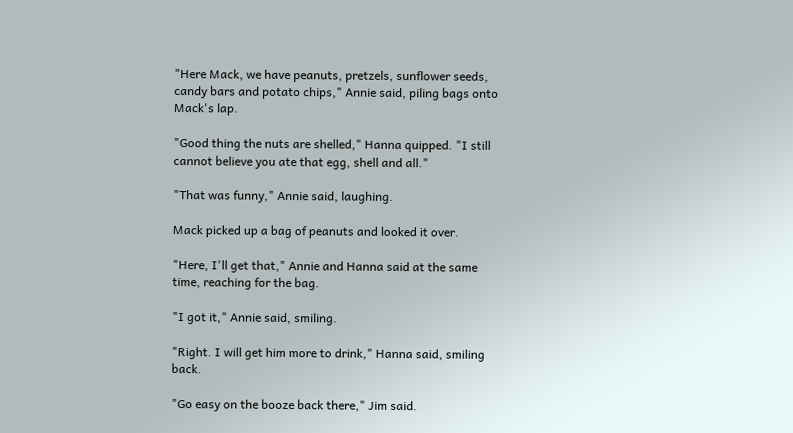"Here Mack, we have peanuts, pretzels, sunflower seeds, candy bars and potato chips," Annie said, piling bags onto Mack's lap.

"Good thing the nuts are shelled," Hanna quipped. "I still cannot believe you ate that egg, shell and all."

"That was funny," Annie said, laughing.

Mack picked up a bag of peanuts and looked it over.

"Here, I'll get that," Annie and Hanna said at the same time, reaching for the bag.

"I got it," Annie said, smiling.

"Right. I will get him more to drink," Hanna said, smiling back.

"Go easy on the booze back there," Jim said.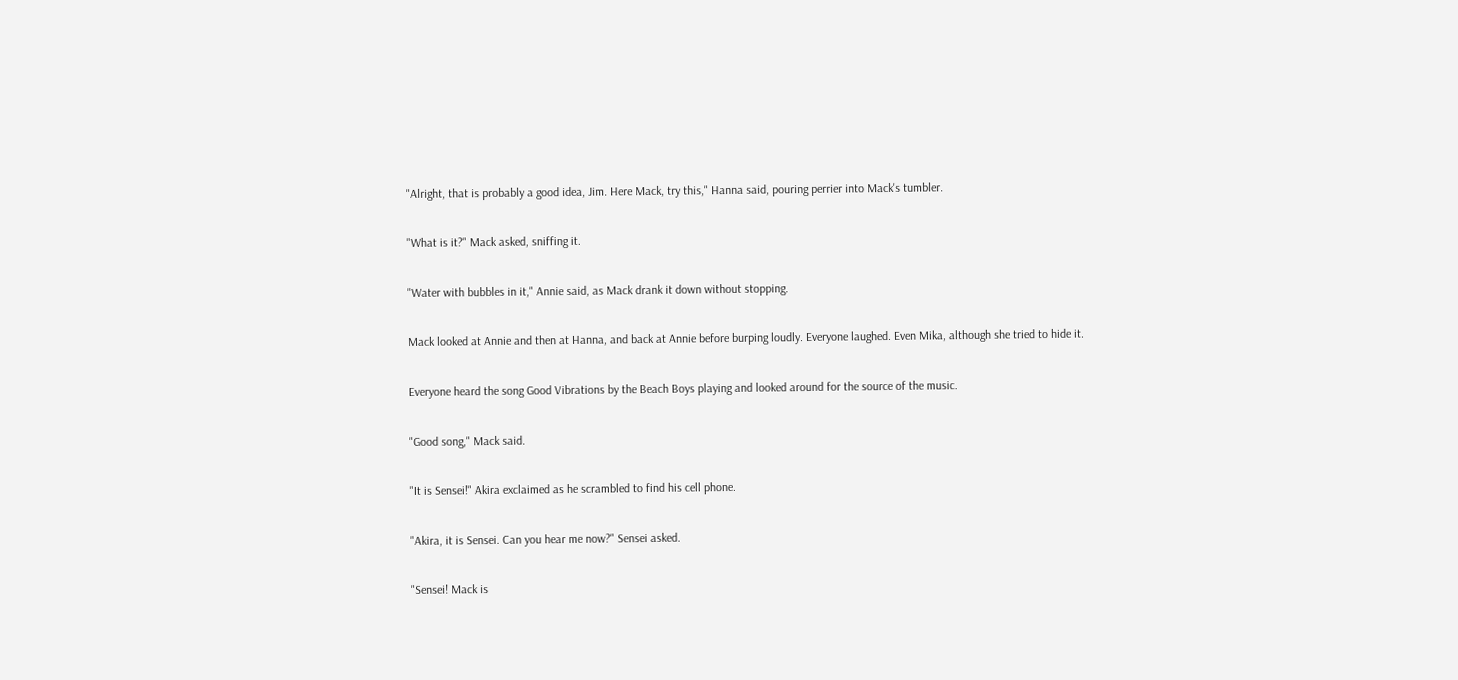"Alright, that is probably a good idea, Jim. Here Mack, try this," Hanna said, pouring perrier into Mack's tumbler.

"What is it?" Mack asked, sniffing it.

"Water with bubbles in it," Annie said, as Mack drank it down without stopping.

Mack looked at Annie and then at Hanna, and back at Annie before burping loudly. Everyone laughed. Even Mika, although she tried to hide it.

Everyone heard the song Good Vibrations by the Beach Boys playing and looked around for the source of the music.

"Good song," Mack said.

"It is Sensei!" Akira exclaimed as he scrambled to find his cell phone.

"Akira, it is Sensei. Can you hear me now?" Sensei asked.

"Sensei! Mack is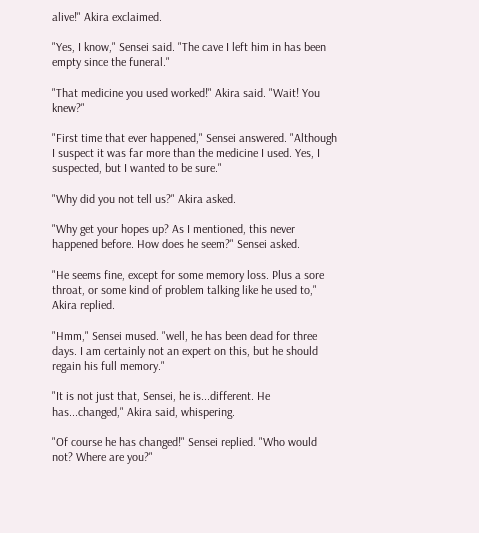alive!" Akira exclaimed.

"Yes, I know," Sensei said. "The cave I left him in has been empty since the funeral."

"That medicine you used worked!" Akira said. "Wait! You knew?"

"First time that ever happened," Sensei answered. "Although I suspect it was far more than the medicine I used. Yes, I suspected, but I wanted to be sure."

"Why did you not tell us?" Akira asked.

"Why get your hopes up? As I mentioned, this never happened before. How does he seem?" Sensei asked.

"He seems fine, except for some memory loss. Plus a sore throat, or some kind of problem talking like he used to," Akira replied.

"Hmm," Sensei mused. "well, he has been dead for three days. I am certainly not an expert on this, but he should regain his full memory."

"It is not just that, Sensei, he is...different. He has...changed," Akira said, whispering.

"Of course he has changed!" Sensei replied. "Who would not? Where are you?"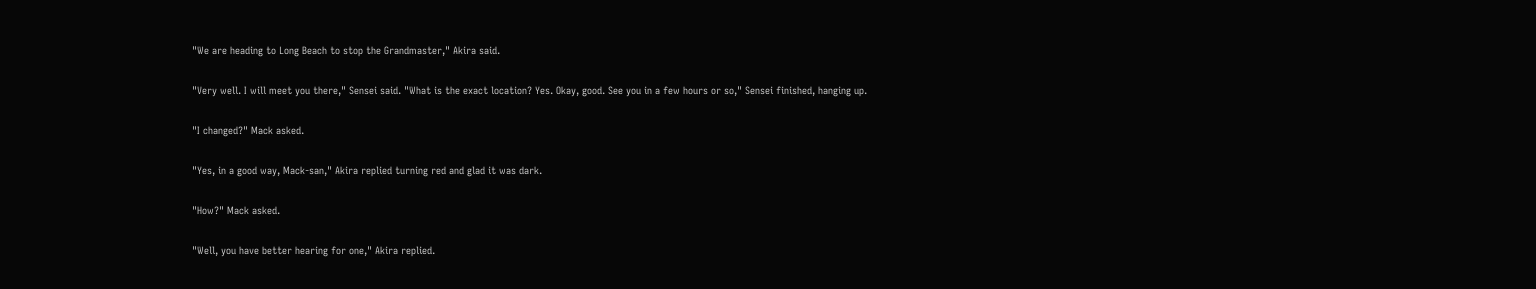"We are heading to Long Beach to stop the Grandmaster," Akira said.

"Very well. I will meet you there," Sensei said. "What is the exact location? Yes. Okay, good. See you in a few hours or so," Sensei finished, hanging up.

"I changed?" Mack asked.

"Yes, in a good way, Mack-san," Akira replied turning red and glad it was dark.

"How?" Mack asked.

"Well, you have better hearing for one," Akira replied.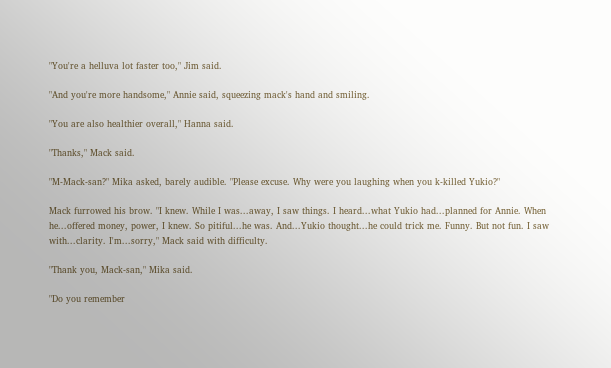"You're a helluva lot faster too," Jim said.

"And you're more handsome," Annie said, squeezing mack's hand and smiling.

"You are also healthier overall," Hanna said.

"Thanks," Mack said.

"M-Mack-san?" Mika asked, barely audible. "Please excuse. Why were you laughing when you k-killed Yukio?"

Mack furrowed his brow. "I knew. While I was...away, I saw things. I heard...what Yukio had...planned for Annie. When he...offered money, power, I knew. So pitiful...he was. And...Yukio thought...he could trick me. Funny. But not fun. I saw with...clarity. I'm...sorry," Mack said with difficulty.

"Thank you, Mack-san," Mika said.

"Do you remember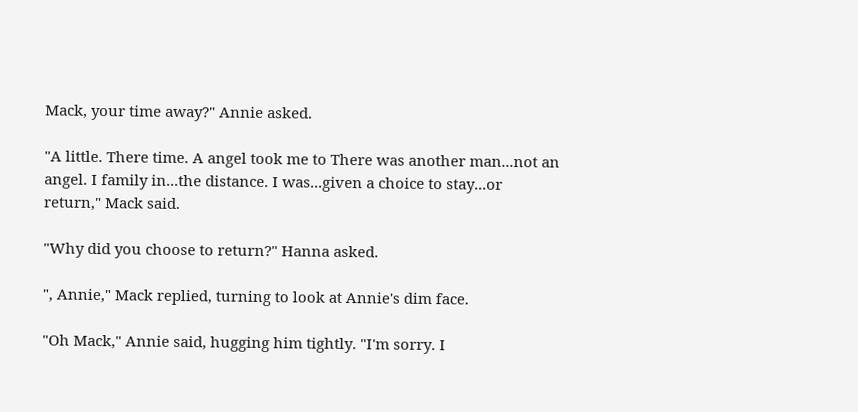Mack, your time away?" Annie asked.

"A little. There time. A angel took me to There was another man...not an angel. I family in...the distance. I was...given a choice to stay...or return," Mack said.

"Why did you choose to return?" Hanna asked.

", Annie," Mack replied, turning to look at Annie's dim face.

"Oh Mack," Annie said, hugging him tightly. "I'm sorry. I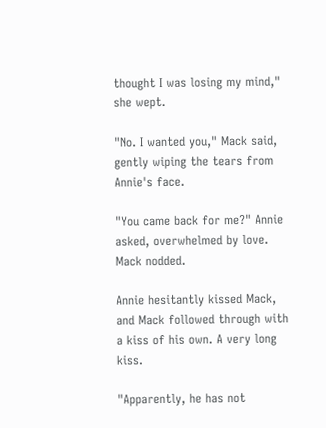thought I was losing my mind," she wept.

"No. I wanted you," Mack said, gently wiping the tears from Annie's face.

"You came back for me?" Annie asked, overwhelmed by love. Mack nodded.

Annie hesitantly kissed Mack, and Mack followed through with a kiss of his own. A very long kiss.

"Apparently, he has not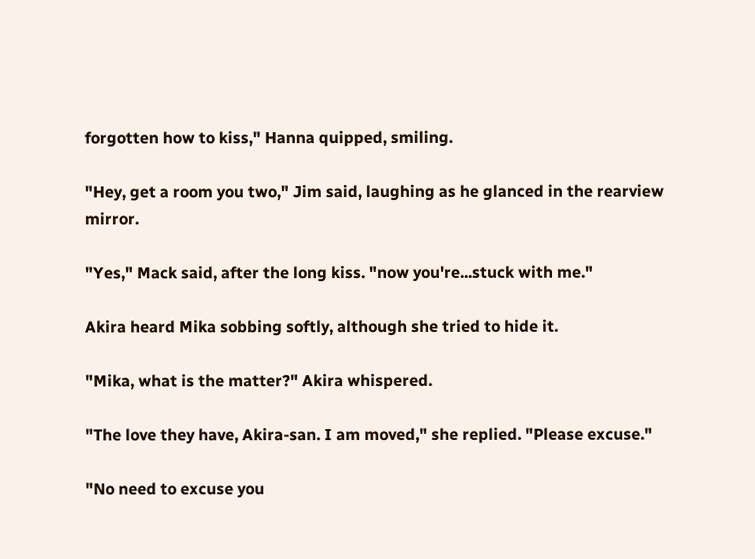forgotten how to kiss," Hanna quipped, smiling.

"Hey, get a room you two," Jim said, laughing as he glanced in the rearview mirror.

"Yes," Mack said, after the long kiss. "now you're...stuck with me."

Akira heard Mika sobbing softly, although she tried to hide it.

"Mika, what is the matter?" Akira whispered.

"The love they have, Akira-san. I am moved," she replied. "Please excuse."

"No need to excuse you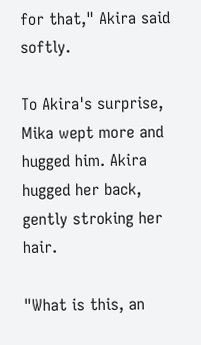for that," Akira said softly.

To Akira's surprise, Mika wept more and hugged him. Akira hugged her back, gently stroking her hair.

"What is this, an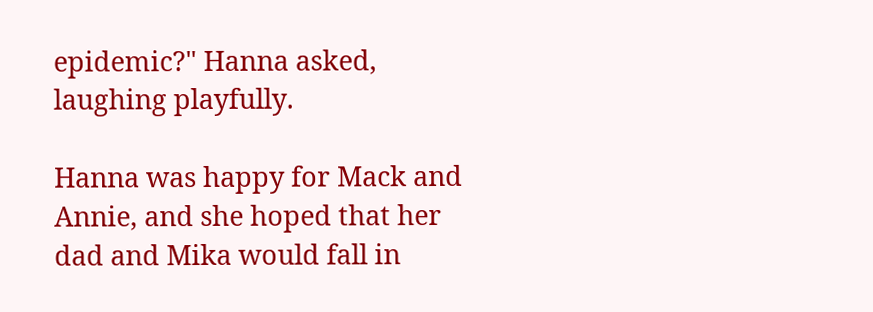epidemic?" Hanna asked, laughing playfully.

Hanna was happy for Mack and Annie, and she hoped that her dad and Mika would fall in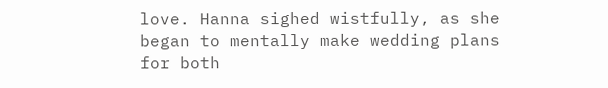love. Hanna sighed wistfully, as she began to mentally make wedding plans for both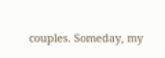couples. Someday, my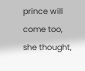prince will come too, she thought,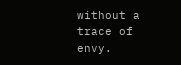without a trace of envy.